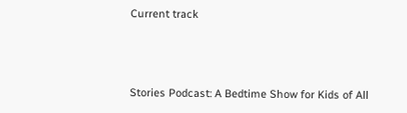Current track



Stories Podcast: A Bedtime Show for Kids of All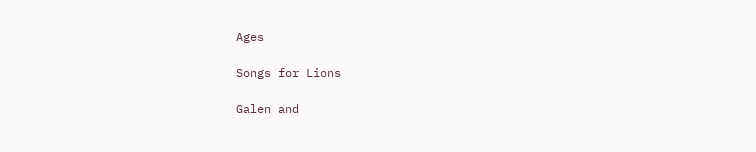Ages

Songs for Lions

Galen and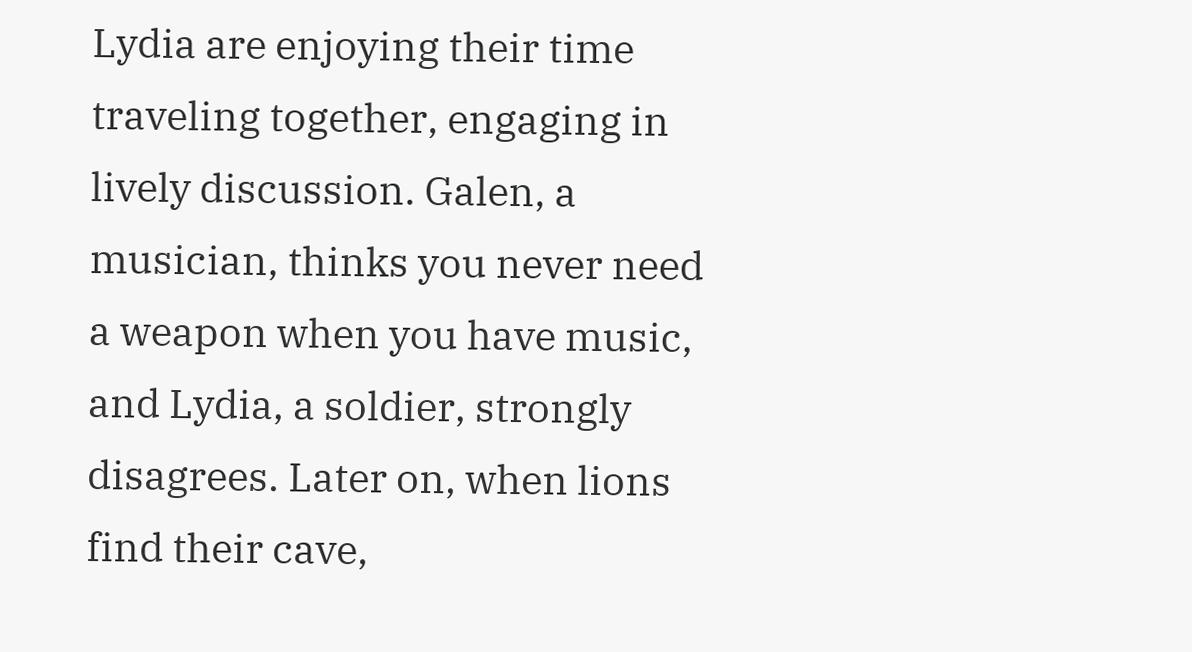Lydia are enjoying their time traveling together, engaging in lively discussion. Galen, a musician, thinks you never need a weapon when you have music, and Lydia, a soldier, strongly disagrees. Later on, when lions find their cave,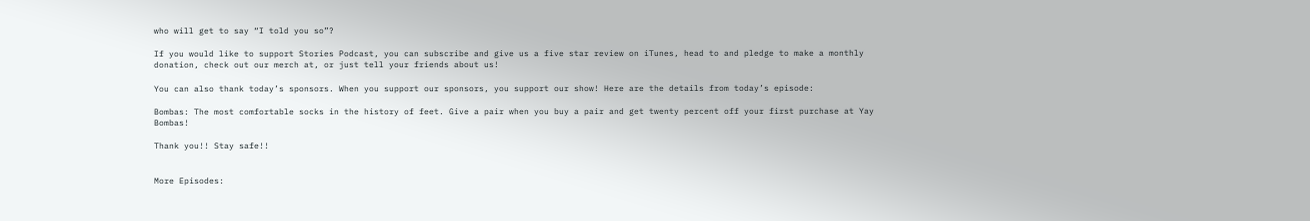who will get to say “I told you so”?

If you would like to support Stories Podcast, you can subscribe and give us a five star review on iTunes, head to and pledge to make a monthly donation, check out our merch at, or just tell your friends about us!

You can also thank today’s sponsors. When you support our sponsors, you support our show! Here are the details from today’s episode:

Bombas: The most comfortable socks in the history of feet. Give a pair when you buy a pair and get twenty percent off your first purchase at Yay Bombas!

Thank you!! Stay safe!!


More Episodes: